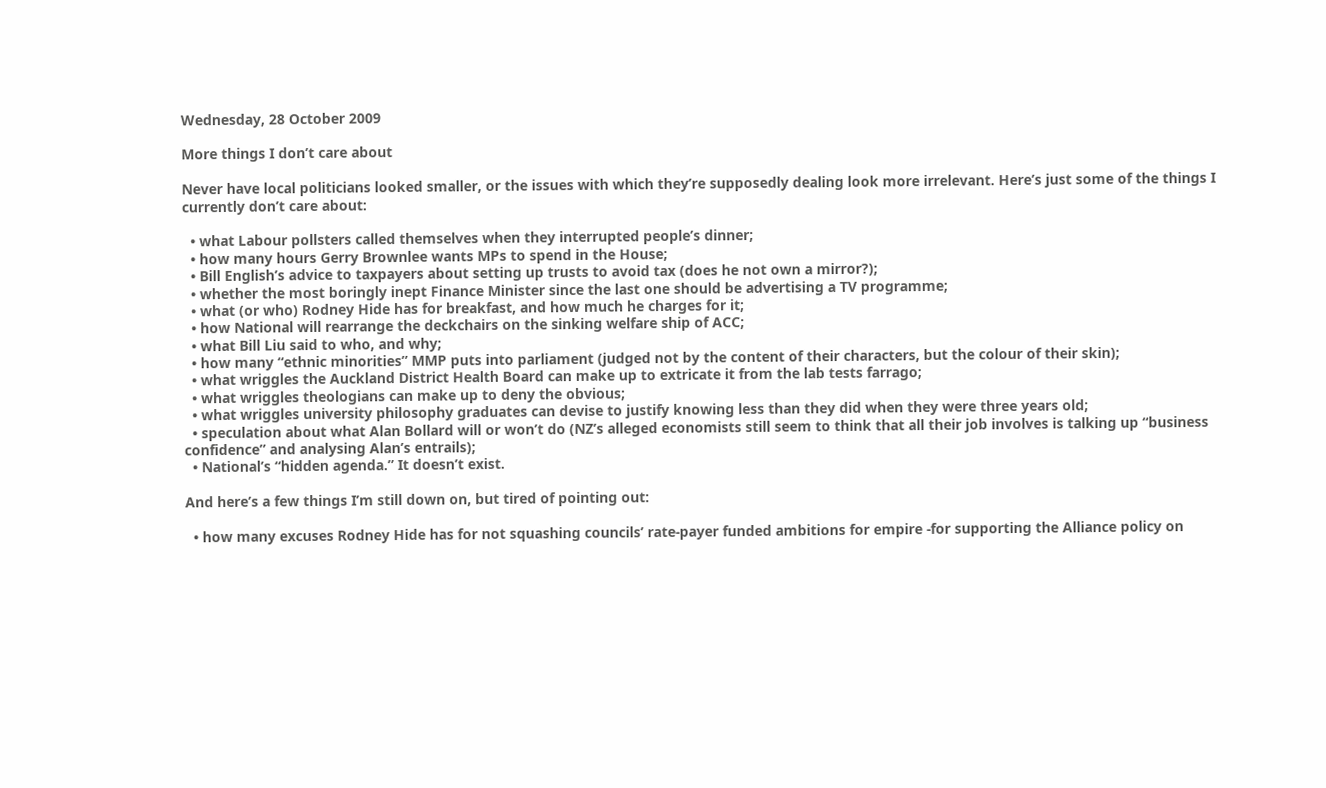Wednesday, 28 October 2009

More things I don’t care about

Never have local politicians looked smaller, or the issues with which they’re supposedly dealing look more irrelevant. Here’s just some of the things I currently don’t care about:

  • what Labour pollsters called themselves when they interrupted people’s dinner;
  • how many hours Gerry Brownlee wants MPs to spend in the House;
  • Bill English’s advice to taxpayers about setting up trusts to avoid tax (does he not own a mirror?);
  • whether the most boringly inept Finance Minister since the last one should be advertising a TV programme;
  • what (or who) Rodney Hide has for breakfast, and how much he charges for it;
  • how National will rearrange the deckchairs on the sinking welfare ship of ACC;
  • what Bill Liu said to who, and why;
  • how many “ethnic minorities” MMP puts into parliament (judged not by the content of their characters, but the colour of their skin);
  • what wriggles the Auckland District Health Board can make up to extricate it from the lab tests farrago;
  • what wriggles theologians can make up to deny the obvious;
  • what wriggles university philosophy graduates can devise to justify knowing less than they did when they were three years old;
  • speculation about what Alan Bollard will or won’t do (NZ’s alleged economists still seem to think that all their job involves is talking up “business confidence” and analysing Alan’s entrails);
  • National’s “hidden agenda.” It doesn’t exist.

And here’s a few things I’m still down on, but tired of pointing out:

  • how many excuses Rodney Hide has for not squashing councils’ rate-payer funded ambitions for empire -for supporting the Alliance policy on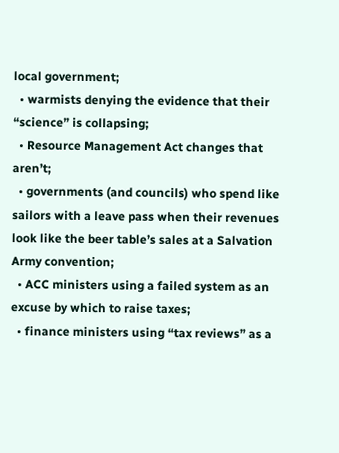local government;
  • warmists denying the evidence that their “science” is collapsing;
  • Resource Management Act changes that aren’t;
  • governments (and councils) who spend like sailors with a leave pass when their revenues look like the beer table’s sales at a Salvation Army convention;
  • ACC ministers using a failed system as an excuse by which to raise taxes;
  • finance ministers using “tax reviews” as a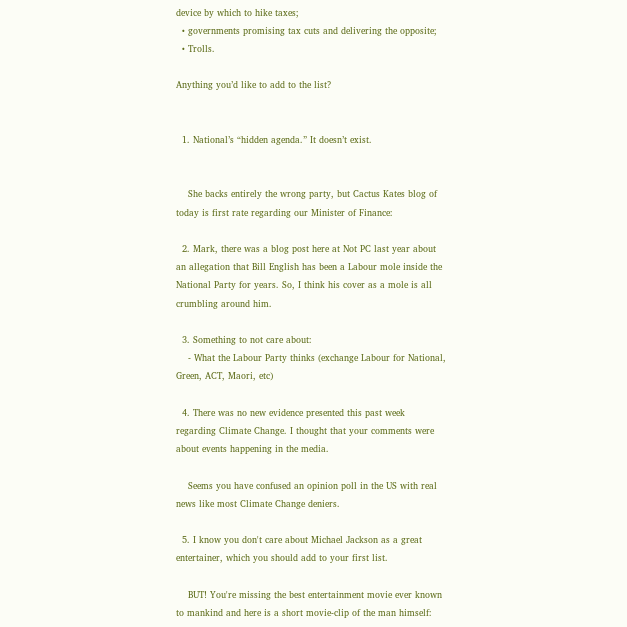device by which to hike taxes;
  • governments promising tax cuts and delivering the opposite;
  • Trolls.

Anything you’d like to add to the list?


  1. National’s “hidden agenda.” It doesn’t exist.


    She backs entirely the wrong party, but Cactus Kates blog of today is first rate regarding our Minister of Finance:

  2. Mark, there was a blog post here at Not PC last year about an allegation that Bill English has been a Labour mole inside the National Party for years. So, I think his cover as a mole is all crumbling around him.

  3. Something to not care about:
    - What the Labour Party thinks (exchange Labour for National, Green, ACT, Maori, etc)

  4. There was no new evidence presented this past week regarding Climate Change. I thought that your comments were about events happening in the media.

    Seems you have confused an opinion poll in the US with real news like most Climate Change deniers.

  5. I know you don't care about Michael Jackson as a great entertainer, which you should add to your first list.

    BUT! You're missing the best entertainment movie ever known to mankind and here is a short movie-clip of the man himself: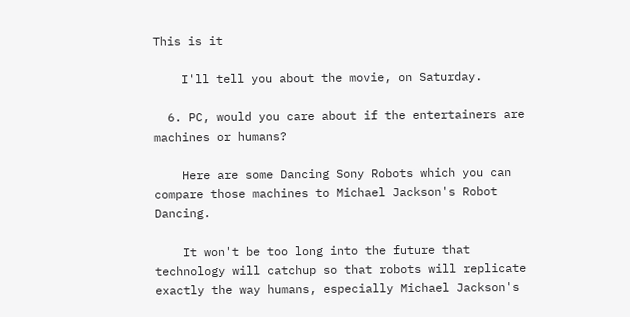This is it

    I'll tell you about the movie, on Saturday.

  6. PC, would you care about if the entertainers are machines or humans?

    Here are some Dancing Sony Robots which you can compare those machines to Michael Jackson's Robot Dancing.

    It won't be too long into the future that technology will catchup so that robots will replicate exactly the way humans, especially Michael Jackson's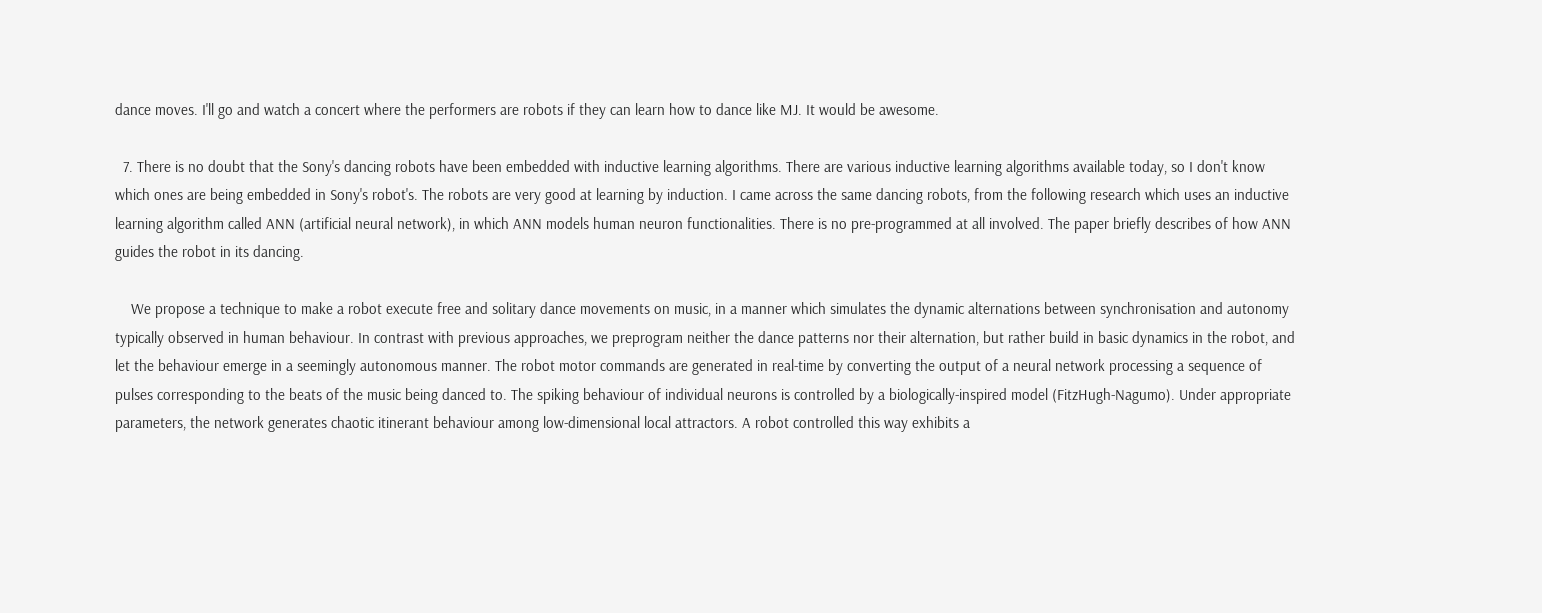dance moves. I'll go and watch a concert where the performers are robots if they can learn how to dance like MJ. It would be awesome.

  7. There is no doubt that the Sony's dancing robots have been embedded with inductive learning algorithms. There are various inductive learning algorithms available today, so I don't know which ones are being embedded in Sony's robot's. The robots are very good at learning by induction. I came across the same dancing robots, from the following research which uses an inductive learning algorithm called ANN (artificial neural network), in which ANN models human neuron functionalities. There is no pre-programmed at all involved. The paper briefly describes of how ANN guides the robot in its dancing.

    We propose a technique to make a robot execute free and solitary dance movements on music, in a manner which simulates the dynamic alternations between synchronisation and autonomy typically observed in human behaviour. In contrast with previous approaches, we preprogram neither the dance patterns nor their alternation, but rather build in basic dynamics in the robot, and let the behaviour emerge in a seemingly autonomous manner. The robot motor commands are generated in real-time by converting the output of a neural network processing a sequence of pulses corresponding to the beats of the music being danced to. The spiking behaviour of individual neurons is controlled by a biologically-inspired model (FitzHugh-Nagumo). Under appropriate parameters, the network generates chaotic itinerant behaviour among low-dimensional local attractors. A robot controlled this way exhibits a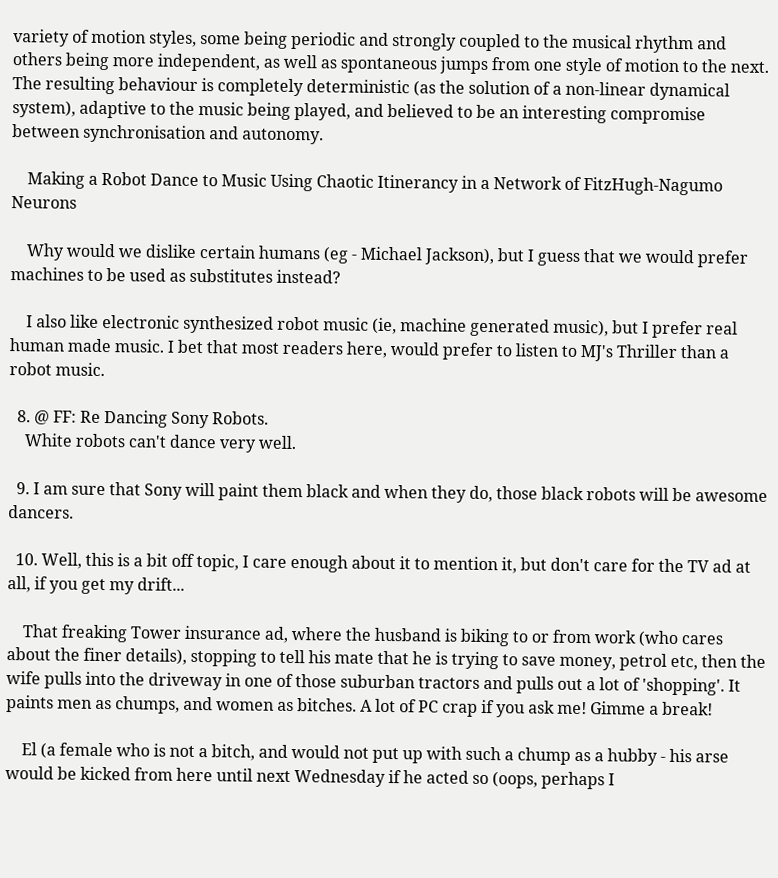variety of motion styles, some being periodic and strongly coupled to the musical rhythm and others being more independent, as well as spontaneous jumps from one style of motion to the next. The resulting behaviour is completely deterministic (as the solution of a non-linear dynamical system), adaptive to the music being played, and believed to be an interesting compromise between synchronisation and autonomy.

    Making a Robot Dance to Music Using Chaotic Itinerancy in a Network of FitzHugh-Nagumo Neurons

    Why would we dislike certain humans (eg - Michael Jackson), but I guess that we would prefer machines to be used as substitutes instead?

    I also like electronic synthesized robot music (ie, machine generated music), but I prefer real human made music. I bet that most readers here, would prefer to listen to MJ's Thriller than a robot music.

  8. @ FF: Re Dancing Sony Robots.
    White robots can't dance very well.

  9. I am sure that Sony will paint them black and when they do, those black robots will be awesome dancers.

  10. Well, this is a bit off topic, I care enough about it to mention it, but don't care for the TV ad at all, if you get my drift...

    That freaking Tower insurance ad, where the husband is biking to or from work (who cares about the finer details), stopping to tell his mate that he is trying to save money, petrol etc, then the wife pulls into the driveway in one of those suburban tractors and pulls out a lot of 'shopping'. It paints men as chumps, and women as bitches. A lot of PC crap if you ask me! Gimme a break!

    El (a female who is not a bitch, and would not put up with such a chump as a hubby - his arse would be kicked from here until next Wednesday if he acted so (oops, perhaps I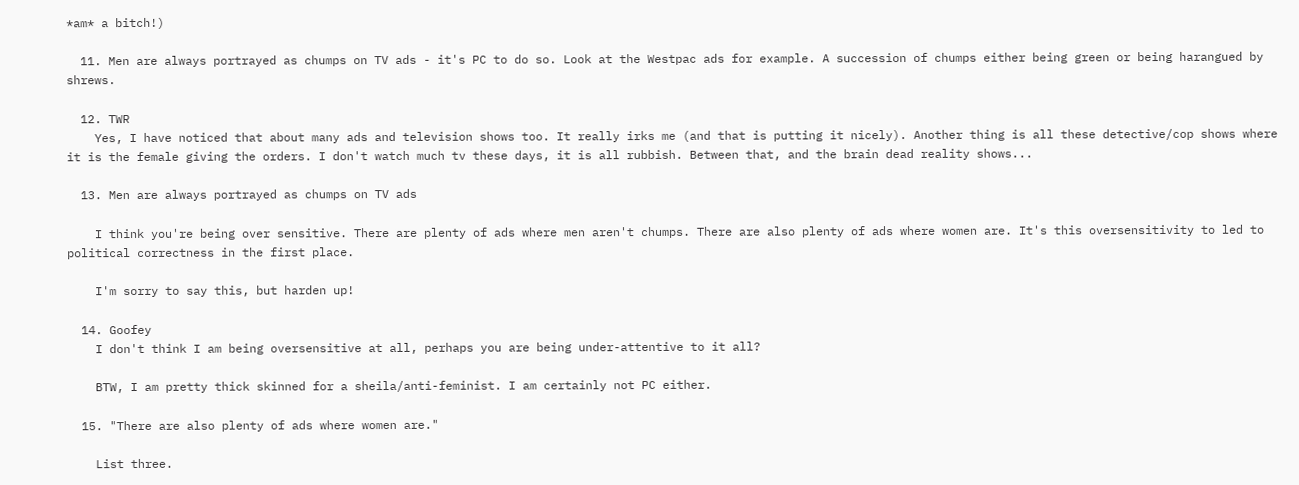*am* a bitch!)

  11. Men are always portrayed as chumps on TV ads - it's PC to do so. Look at the Westpac ads for example. A succession of chumps either being green or being harangued by shrews.

  12. TWR
    Yes, I have noticed that about many ads and television shows too. It really irks me (and that is putting it nicely). Another thing is all these detective/cop shows where it is the female giving the orders. I don't watch much tv these days, it is all rubbish. Between that, and the brain dead reality shows...

  13. Men are always portrayed as chumps on TV ads

    I think you're being over sensitive. There are plenty of ads where men aren't chumps. There are also plenty of ads where women are. It's this oversensitivity to led to political correctness in the first place.

    I'm sorry to say this, but harden up!

  14. Goofey
    I don't think I am being oversensitive at all, perhaps you are being under-attentive to it all?

    BTW, I am pretty thick skinned for a sheila/anti-feminist. I am certainly not PC either.

  15. "There are also plenty of ads where women are."

    List three.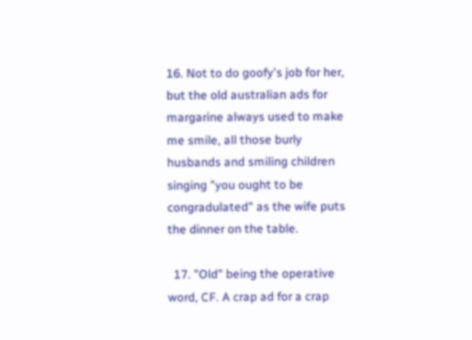16. Not to do goofy's job for her, but the old australian ads for margarine always used to make me smile, all those burly husbands and smiling children singing "you ought to be congradulated" as the wife puts the dinner on the table.

  17. "Old" being the operative word, CF. A crap ad for a crap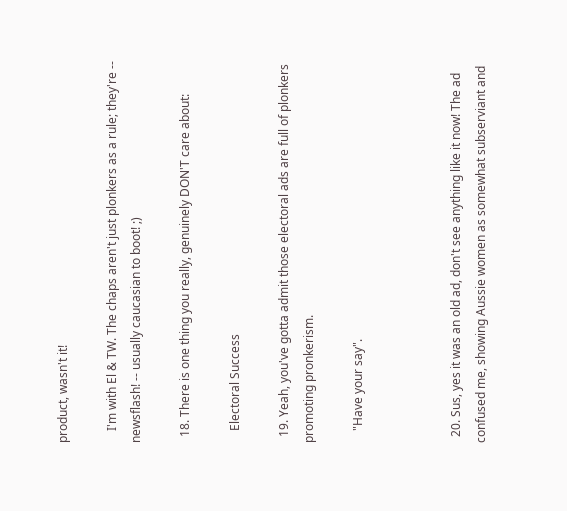product, wasn't it!

    I'm with El & TW. The chaps aren't just plonkers as a rule; they're -- newsflash! -- usually caucasian to boot! ;)

  18. There is one thing you really, genuinely DON'T care about:

    Electoral Success

  19. Yeah, you've gotta admit those electoral ads are full of plonkers promoting pronkerism.

    "Have your say".



  20. Sus, yes it was an old ad, don't see anything like it now! The ad confused me, showing Aussie women as somewhat subserviant and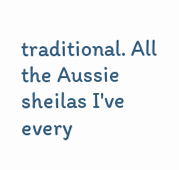traditional. All the Aussie sheilas I've every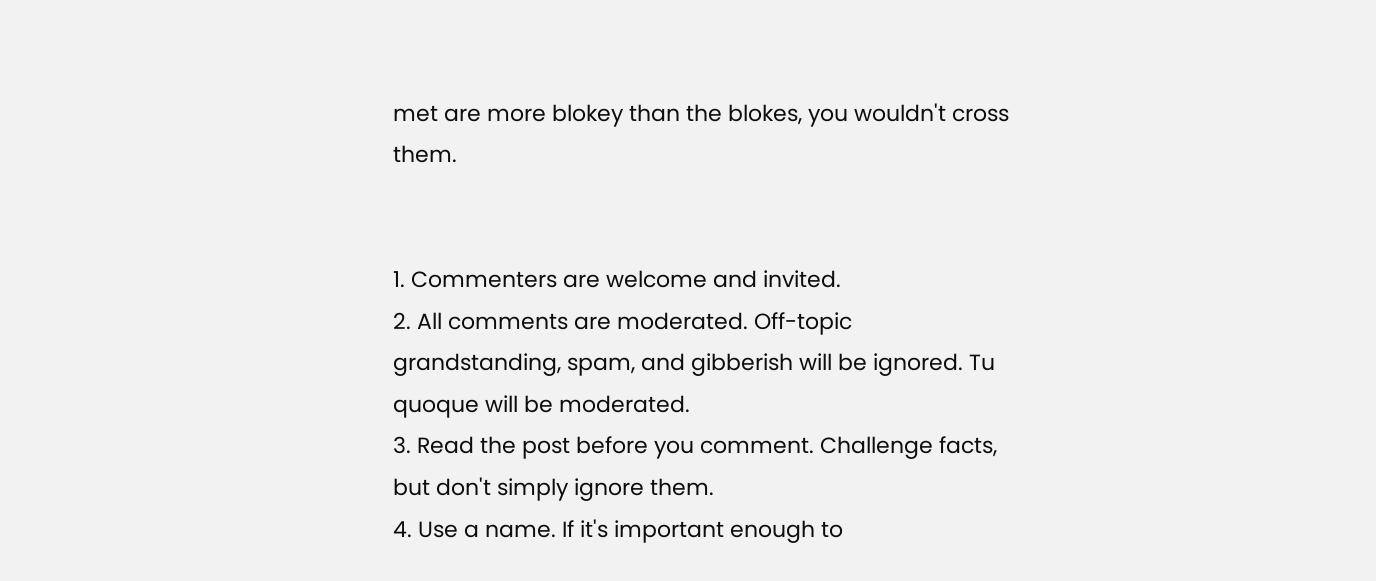met are more blokey than the blokes, you wouldn't cross them.


1. Commenters are welcome and invited.
2. All comments are moderated. Off-topic grandstanding, spam, and gibberish will be ignored. Tu quoque will be moderated.
3. Read the post before you comment. Challenge facts, but don't simply ignore them.
4. Use a name. If it's important enough to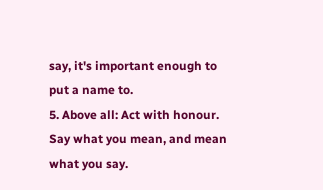say, it's important enough to put a name to.
5. Above all: Act with honour. Say what you mean, and mean what you say.